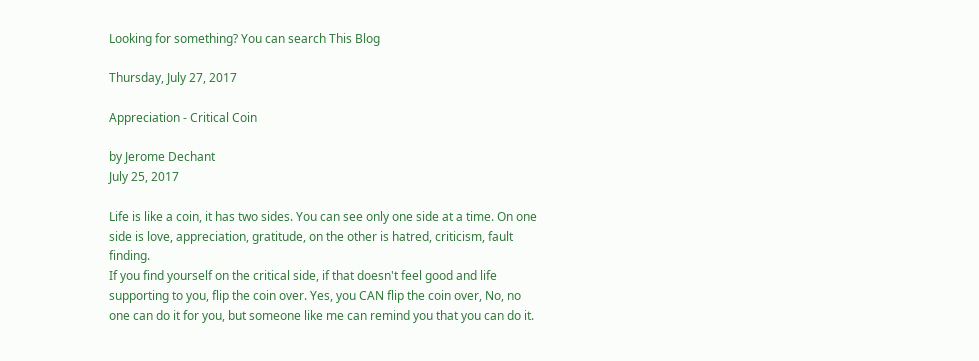Looking for something? You can search This Blog

Thursday, July 27, 2017

Appreciation - Critical Coin

by Jerome Dechant
July 25, 2017

Life is like a coin, it has two sides. You can see only one side at a time. On one side is love, appreciation, gratitude, on the other is hatred, criticism, fault finding.
If you find yourself on the critical side, if that doesn't feel good and life supporting to you, flip the coin over. Yes, you CAN flip the coin over, No, no one can do it for you, but someone like me can remind you that you can do it.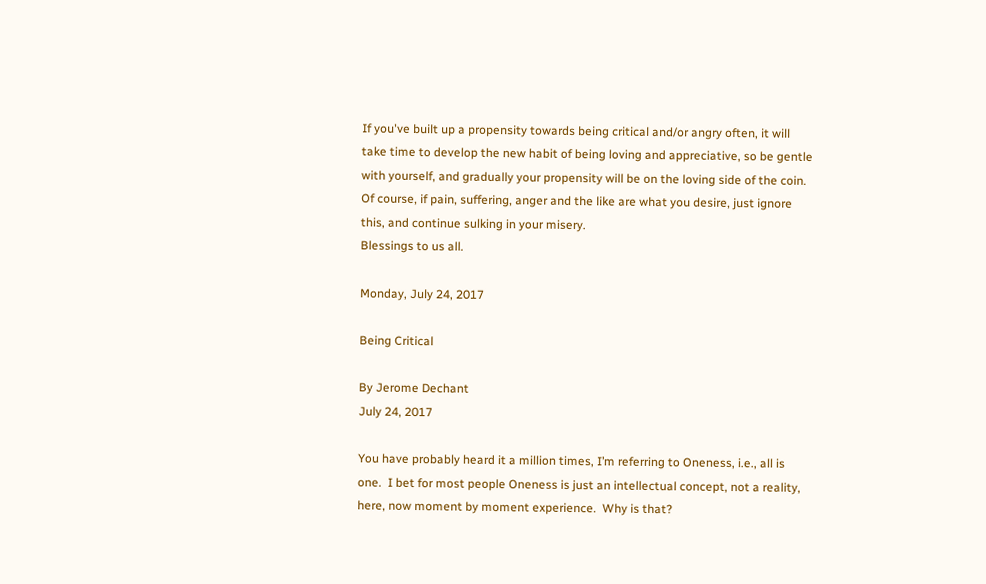If you've built up a propensity towards being critical and/or angry often, it will take time to develop the new habit of being loving and appreciative, so be gentle with yourself, and gradually your propensity will be on the loving side of the coin.
Of course, if pain, suffering, anger and the like are what you desire, just ignore this, and continue sulking in your misery.
Blessings to us all.

Monday, July 24, 2017

Being Critical

By Jerome Dechant
July 24, 2017

You have probably heard it a million times, I’m referring to Oneness, i.e., all is one.  I bet for most people Oneness is just an intellectual concept, not a reality, here, now moment by moment experience.  Why is that?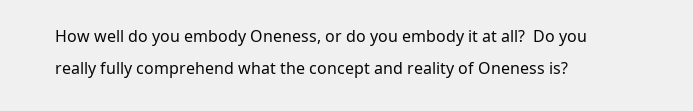How well do you embody Oneness, or do you embody it at all?  Do you really fully comprehend what the concept and reality of Oneness is?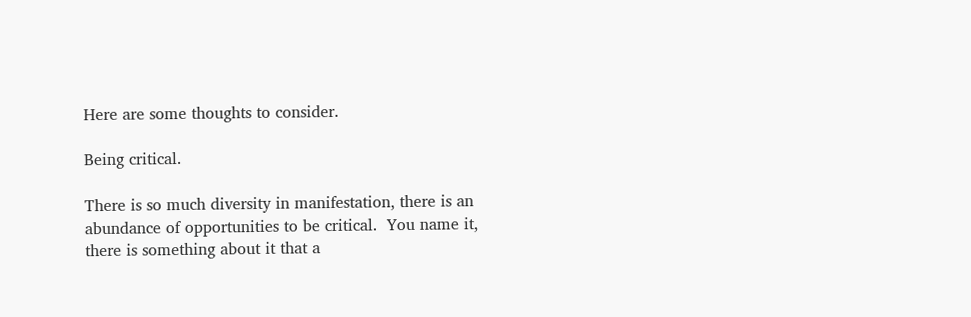Here are some thoughts to consider.

Being critical.

There is so much diversity in manifestation, there is an abundance of opportunities to be critical.  You name it, there is something about it that a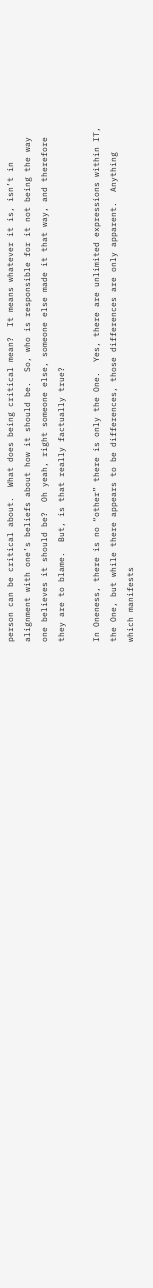person can be critical about.  What does being critical mean?  It means whatever it is, isn’t in alignment with one’s beliefs about how it should be.  So, who is responsible for it not being the way one believes it should be?  Oh yeah, right someone else, someone else made it that way, and therefore they are to blame.  But, is that really factually true?

In Oneness, there is no “other” there is only the One.  Yes, there are unlimited expressions within IT, the One, but while there appears to be differences, those differences are only apparent.  Anything which manifests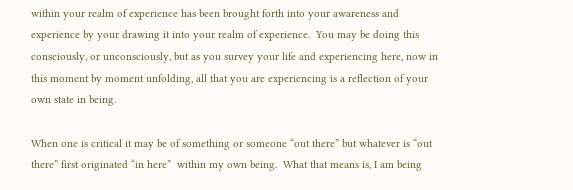within your realm of experience has been brought forth into your awareness and experience by your drawing it into your realm of experience.  You may be doing this consciously, or unconsciously, but as you survey your life and experiencing here, now in this moment by moment unfolding, all that you are experiencing is a reflection of your own state in being.

When one is critical it may be of something or someone “out there” but whatever is “out there” first originated “in here”  within my own being.  What that means is, I am being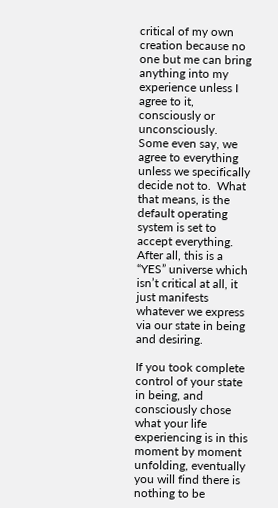critical of my own creation because no one but me can bring anything into my experience unless I agree to it, consciously or unconsciously.  Some even say, we agree to everything unless we specifically decide not to.  What that means, is the default operating system is set to accept everything.  After all, this is a “YES” universe which isn’t critical at all, it just manifests whatever we express via our state in being and desiring.

If you took complete control of your state in being, and consciously chose what your life experiencing is in this moment by moment unfolding, eventually you will find there is nothing to be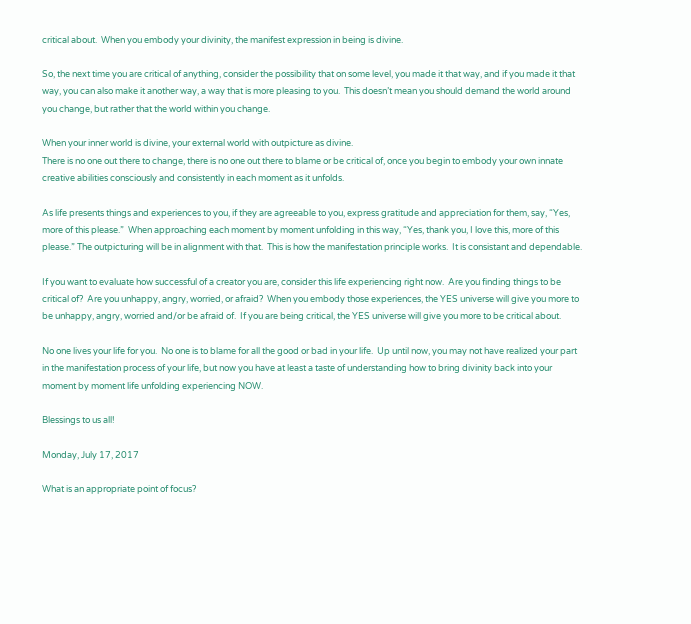critical about.  When you embody your divinity, the manifest expression in being is divine.

So, the next time you are critical of anything, consider the possibility that on some level, you made it that way, and if you made it that way, you can also make it another way, a way that is more pleasing to you.  This doesn’t mean you should demand the world around you change, but rather that the world within you change.

When your inner world is divine, your external world with outpicture as divine.
There is no one out there to change, there is no one out there to blame or be critical of, once you begin to embody your own innate creative abilities consciously and consistently in each moment as it unfolds.

As life presents things and experiences to you, if they are agreeable to you, express gratitude and appreciation for them, say, “Yes, more of this please.”  When approaching each moment by moment unfolding in this way, “Yes, thank you, I love this, more of this please.” The outpicturing will be in alignment with that.  This is how the manifestation principle works.  It is consistant and dependable.

If you want to evaluate how successful of a creator you are, consider this life experiencing right now.  Are you finding things to be critical of?  Are you unhappy, angry, worried, or afraid?  When you embody those experiences, the YES universe will give you more to be unhappy, angry, worried and/or be afraid of.  If you are being critical, the YES universe will give you more to be critical about.

No one lives your life for you.  No one is to blame for all the good or bad in your life.  Up until now, you may not have realized your part in the manifestation process of your life, but now you have at least a taste of understanding how to bring divinity back into your moment by moment life unfolding experiencing NOW.

Blessings to us all!

Monday, July 17, 2017

What is an appropriate point of focus?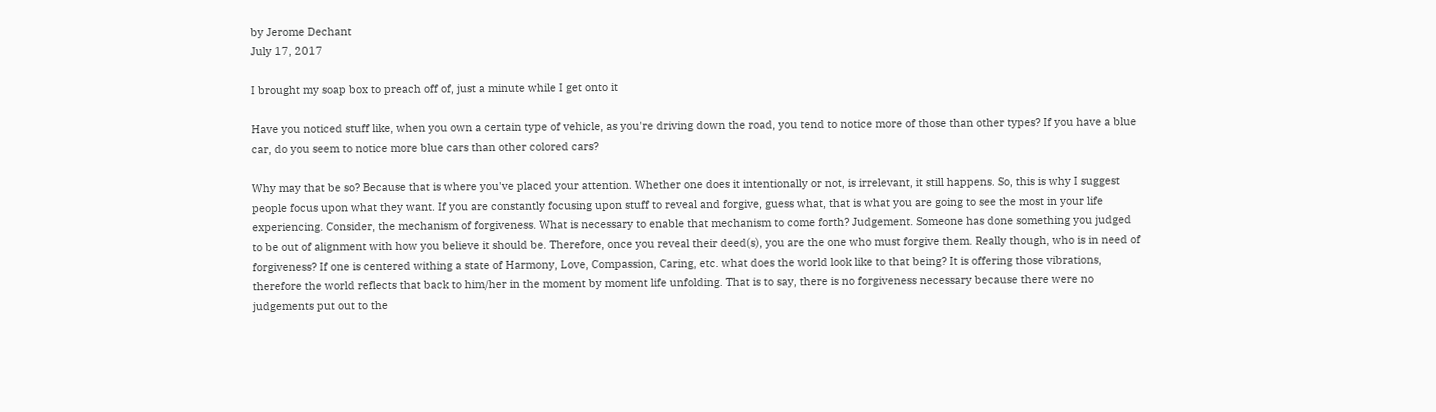by Jerome Dechant
July 17, 2017

I brought my soap box to preach off of, just a minute while I get onto it

Have you noticed stuff like, when you own a certain type of vehicle, as you're driving down the road, you tend to notice more of those than other types? If you have a blue car, do you seem to notice more blue cars than other colored cars?

Why may that be so? Because that is where you've placed your attention. Whether one does it intentionally or not, is irrelevant, it still happens. So, this is why I suggest people focus upon what they want. If you are constantly focusing upon stuff to reveal and forgive, guess what, that is what you are going to see the most in your life experiencing. Consider, the mechanism of forgiveness. What is necessary to enable that mechanism to come forth? Judgement. Someone has done something you judged to be out of alignment with how you believe it should be. Therefore, once you reveal their deed(s), you are the one who must forgive them. Really though, who is in need of forgiveness? If one is centered withing a state of Harmony, Love, Compassion, Caring, etc. what does the world look like to that being? It is offering those vibrations, therefore the world reflects that back to him/her in the moment by moment life unfolding. That is to say, there is no forgiveness necessary because there were no judgements put out to the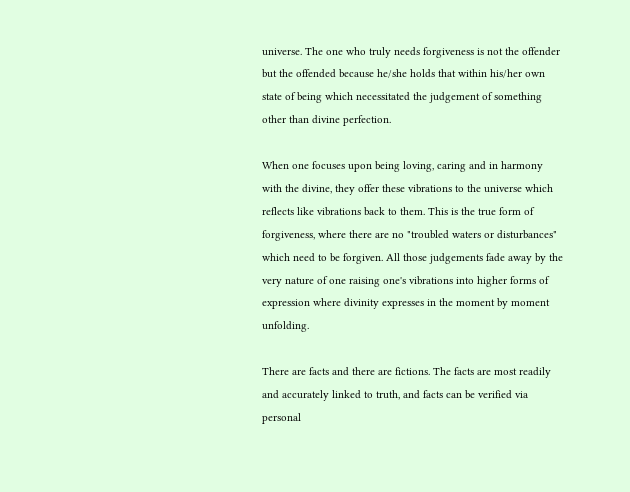universe. The one who truly needs forgiveness is not the offender but the offended because he/she holds that within his/her own state of being which necessitated the judgement of something other than divine perfection.

When one focuses upon being loving, caring and in harmony with the divine, they offer these vibrations to the universe which reflects like vibrations back to them. This is the true form of forgiveness, where there are no "troubled waters or disturbances" which need to be forgiven. All those judgements fade away by the very nature of one raising one's vibrations into higher forms of expression where divinity expresses in the moment by moment unfolding.

There are facts and there are fictions. The facts are most readily and accurately linked to truth, and facts can be verified via personal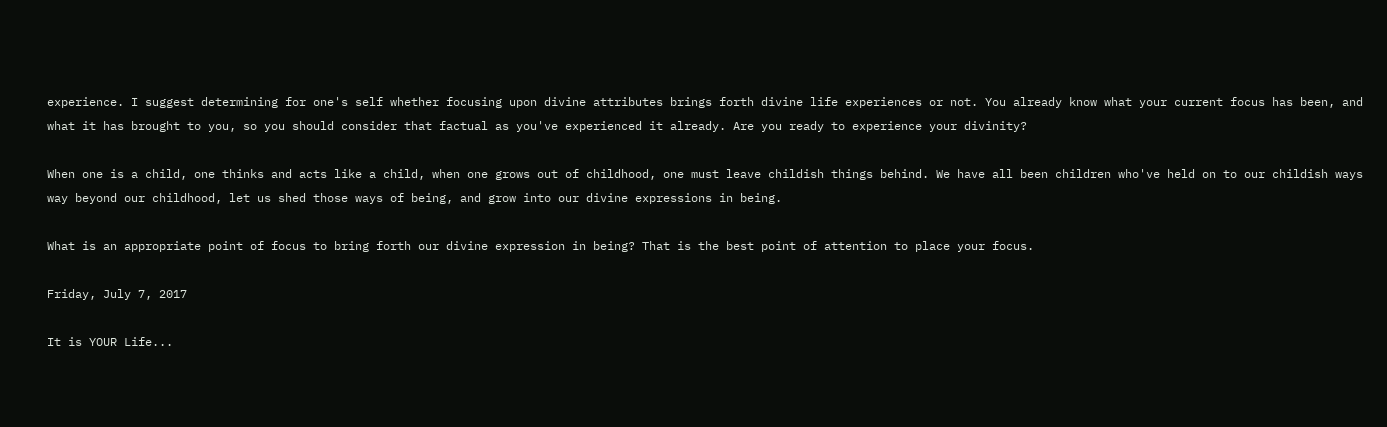experience. I suggest determining for one's self whether focusing upon divine attributes brings forth divine life experiences or not. You already know what your current focus has been, and what it has brought to you, so you should consider that factual as you've experienced it already. Are you ready to experience your divinity?

When one is a child, one thinks and acts like a child, when one grows out of childhood, one must leave childish things behind. We have all been children who've held on to our childish ways way beyond our childhood, let us shed those ways of being, and grow into our divine expressions in being.

What is an appropriate point of focus to bring forth our divine expression in being? That is the best point of attention to place your focus.

Friday, July 7, 2017

It is YOUR Life...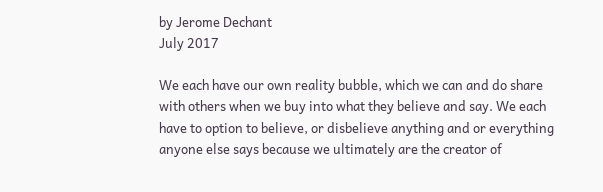by Jerome Dechant
July 2017

We each have our own reality bubble, which we can and do share with others when we buy into what they believe and say. We each have to option to believe, or disbelieve anything and or everything anyone else says because we ultimately are the creator of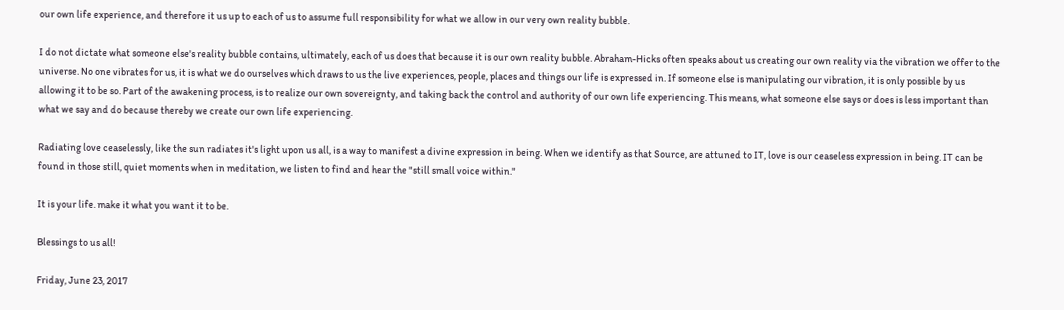our own life experience, and therefore it us up to each of us to assume full responsibility for what we allow in our very own reality bubble.

I do not dictate what someone else's reality bubble contains, ultimately, each of us does that because it is our own reality bubble. Abraham-Hicks often speaks about us creating our own reality via the vibration we offer to the universe. No one vibrates for us, it is what we do ourselves which draws to us the live experiences, people, places and things our life is expressed in. If someone else is manipulating our vibration, it is only possible by us allowing it to be so. Part of the awakening process, is to realize our own sovereignty, and taking back the control and authority of our own life experiencing. This means, what someone else says or does is less important than what we say and do because thereby we create our own life experiencing.

Radiating love ceaselessly, like the sun radiates it's light upon us all, is a way to manifest a divine expression in being. When we identify as that Source, are attuned to IT, love is our ceaseless expression in being. IT can be found in those still, quiet moments when in meditation, we listen to find and hear the "still small voice within."

It is your life. make it what you want it to be.

Blessings to us all!

Friday, June 23, 2017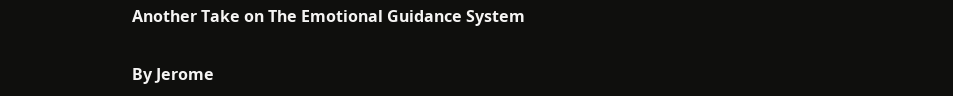Another Take on The Emotional Guidance System

By Jerome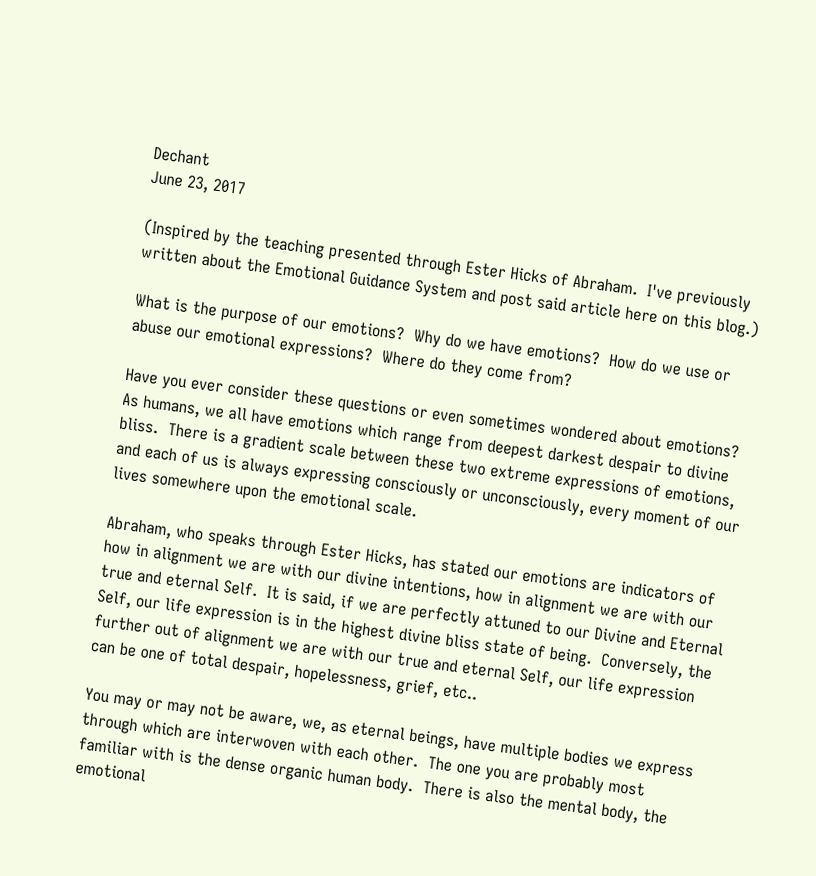Dechant
June 23, 2017

(Inspired by the teaching presented through Ester Hicks of Abraham.  I've previously written about the Emotional Guidance System and post said article here on this blog.)

What is the purpose of our emotions?  Why do we have emotions?  How do we use or abuse our emotional expressions?  Where do they come from?

Have you ever consider these questions or even sometimes wondered about emotions?  As humans, we all have emotions which range from deepest darkest despair to divine bliss.  There is a gradient scale between these two extreme expressions of emotions, and each of us is always expressing consciously or unconsciously, every moment of our lives somewhere upon the emotional scale.

Abraham, who speaks through Ester Hicks, has stated our emotions are indicators of how in alignment we are with our divine intentions, how in alignment we are with our true and eternal Self.  It is said, if we are perfectly attuned to our Divine and Eternal Self, our life expression is in the highest divine bliss state of being.  Conversely, the further out of alignment we are with our true and eternal Self, our life expression can be one of total despair, hopelessness, grief, etc..

You may or may not be aware, we, as eternal beings, have multiple bodies we express through which are interwoven with each other.  The one you are probably most familiar with is the dense organic human body.  There is also the mental body, the emotional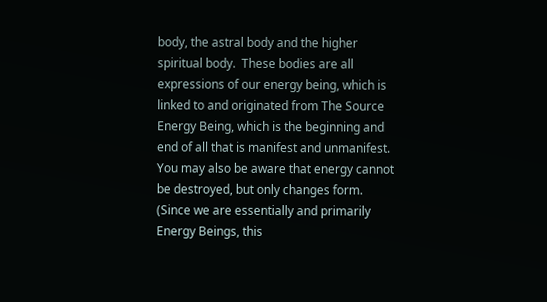body, the astral body and the higher spiritual body.  These bodies are all expressions of our energy being, which is linked to and originated from The Source Energy Being, which is the beginning and end of all that is manifest and unmanifest.  You may also be aware that energy cannot be destroyed, but only changes form.  (Since we are essentially and primarily Energy Beings, this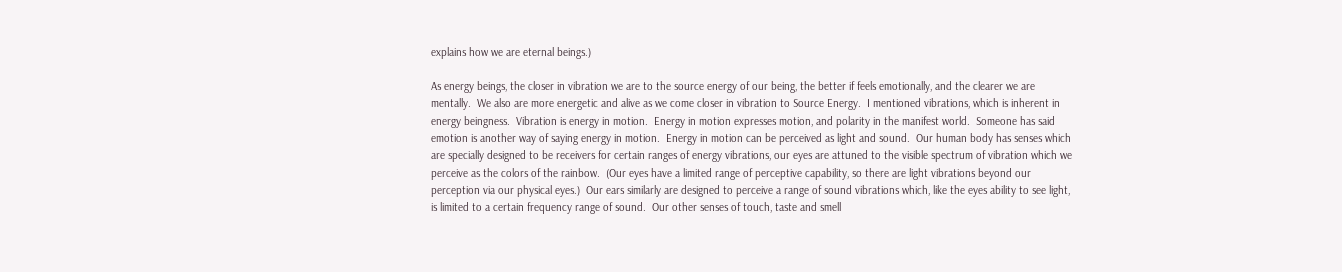explains how we are eternal beings.)

As energy beings, the closer in vibration we are to the source energy of our being, the better if feels emotionally, and the clearer we are mentally.  We also are more energetic and alive as we come closer in vibration to Source Energy.  I mentioned vibrations, which is inherent in energy beingness.  Vibration is energy in motion.  Energy in motion expresses motion, and polarity in the manifest world.  Someone has said emotion is another way of saying energy in motion.  Energy in motion can be perceived as light and sound.  Our human body has senses which are specially designed to be receivers for certain ranges of energy vibrations, our eyes are attuned to the visible spectrum of vibration which we perceive as the colors of the rainbow.  (Our eyes have a limited range of perceptive capability, so there are light vibrations beyond our perception via our physical eyes.)  Our ears similarly are designed to perceive a range of sound vibrations which, like the eyes ability to see light, is limited to a certain frequency range of sound.  Our other senses of touch, taste and smell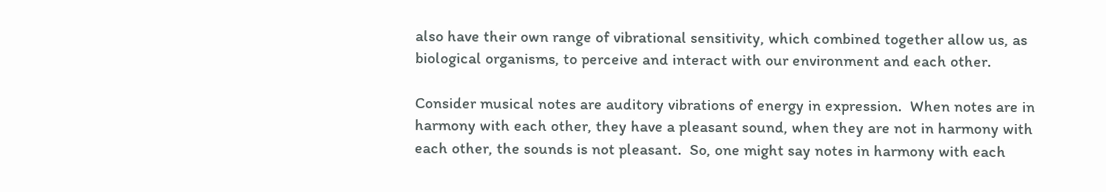also have their own range of vibrational sensitivity, which combined together allow us, as biological organisms, to perceive and interact with our environment and each other.

Consider musical notes are auditory vibrations of energy in expression.  When notes are in harmony with each other, they have a pleasant sound, when they are not in harmony with each other, the sounds is not pleasant.  So, one might say notes in harmony with each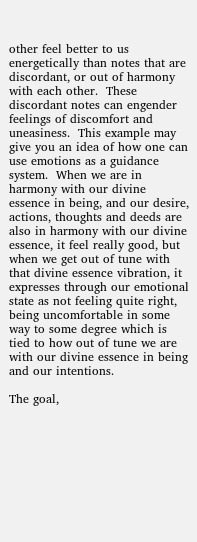other feel better to us energetically than notes that are discordant, or out of harmony with each other.  These discordant notes can engender feelings of discomfort and uneasiness.  This example may give you an idea of how one can use emotions as a guidance system.  When we are in harmony with our divine essence in being, and our desire, actions, thoughts and deeds are also in harmony with our divine essence, it feel really good, but when we get out of tune with that divine essence vibration, it expresses through our emotional state as not feeling quite right, being uncomfortable in some way to some degree which is tied to how out of tune we are with our divine essence in being and our intentions.

The goal,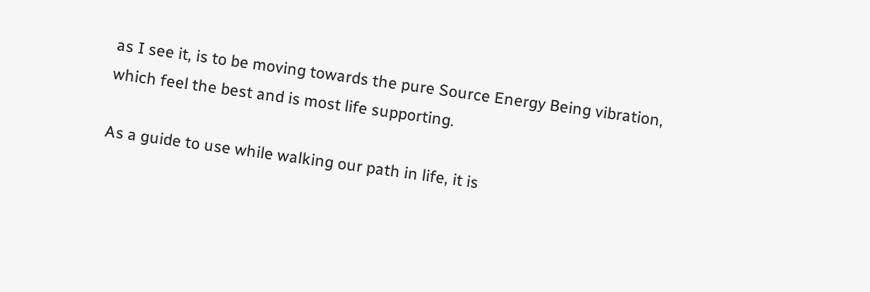as I see it, is to be moving towards the pure Source Energy Being vibration, which feel the best and is most life supporting.

As a guide to use while walking our path in life, it is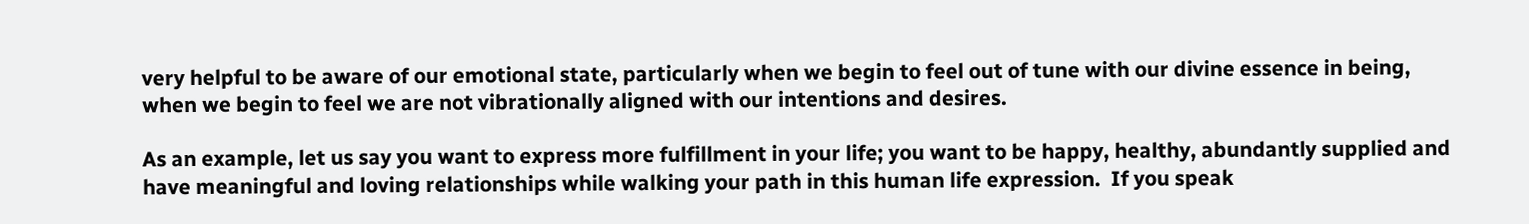very helpful to be aware of our emotional state, particularly when we begin to feel out of tune with our divine essence in being, when we begin to feel we are not vibrationally aligned with our intentions and desires.

As an example, let us say you want to express more fulfillment in your life; you want to be happy, healthy, abundantly supplied and have meaningful and loving relationships while walking your path in this human life expression.  If you speak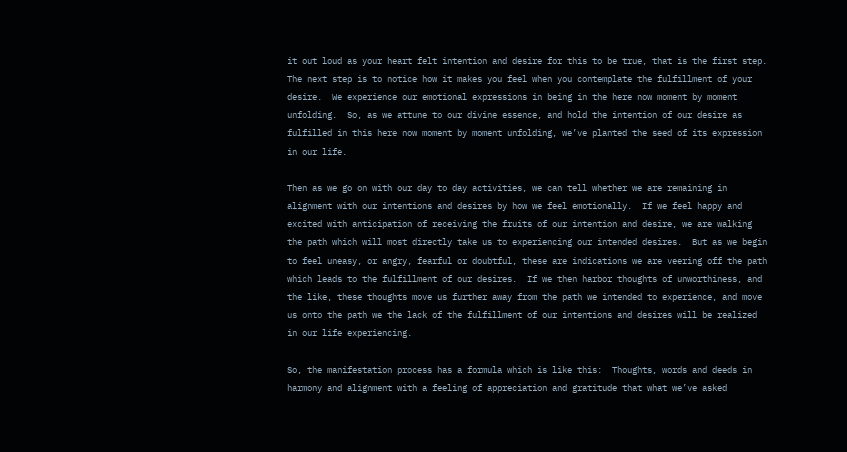it out loud as your heart felt intention and desire for this to be true, that is the first step.  The next step is to notice how it makes you feel when you contemplate the fulfillment of your desire.  We experience our emotional expressions in being in the here now moment by moment unfolding.  So, as we attune to our divine essence, and hold the intention of our desire as fulfilled in this here now moment by moment unfolding, we’ve planted the seed of its expression in our life.

Then as we go on with our day to day activities, we can tell whether we are remaining in alignment with our intentions and desires by how we feel emotionally.  If we feel happy and excited with anticipation of receiving the fruits of our intention and desire, we are walking the path which will most directly take us to experiencing our intended desires.  But as we begin to feel uneasy, or angry, fearful or doubtful, these are indications we are veering off the path which leads to the fulfillment of our desires.  If we then harbor thoughts of unworthiness, and the like, these thoughts move us further away from the path we intended to experience, and move us onto the path we the lack of the fulfillment of our intentions and desires will be realized in our life experiencing.

So, the manifestation process has a formula which is like this:  Thoughts, words and deeds in harmony and alignment with a feeling of appreciation and gratitude that what we’ve asked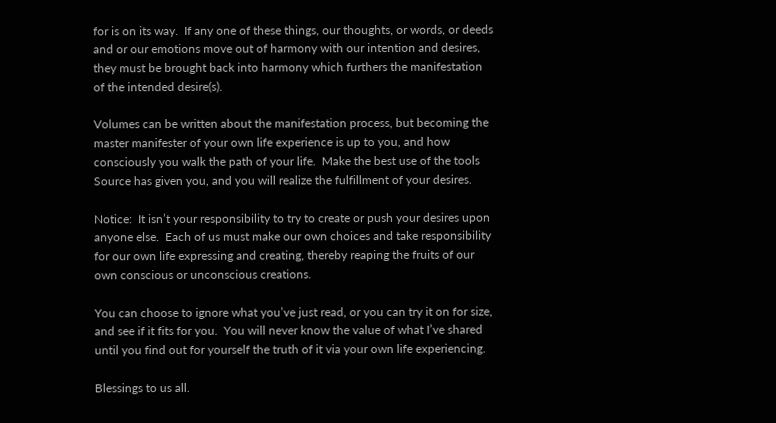for is on its way.  If any one of these things, our thoughts, or words, or deeds and or our emotions move out of harmony with our intention and desires, they must be brought back into harmony which furthers the manifestation of the intended desire(s).

Volumes can be written about the manifestation process, but becoming the master manifester of your own life experience is up to you, and how consciously you walk the path of your life.  Make the best use of the tools Source has given you, and you will realize the fulfillment of your desires.

Notice:  It isn’t your responsibility to try to create or push your desires upon anyone else.  Each of us must make our own choices and take responsibility for our own life expressing and creating, thereby reaping the fruits of our own conscious or unconscious creations.

You can choose to ignore what you’ve just read, or you can try it on for size, and see if it fits for you.  You will never know the value of what I’ve shared until you find out for yourself the truth of it via your own life experiencing.

Blessings to us all.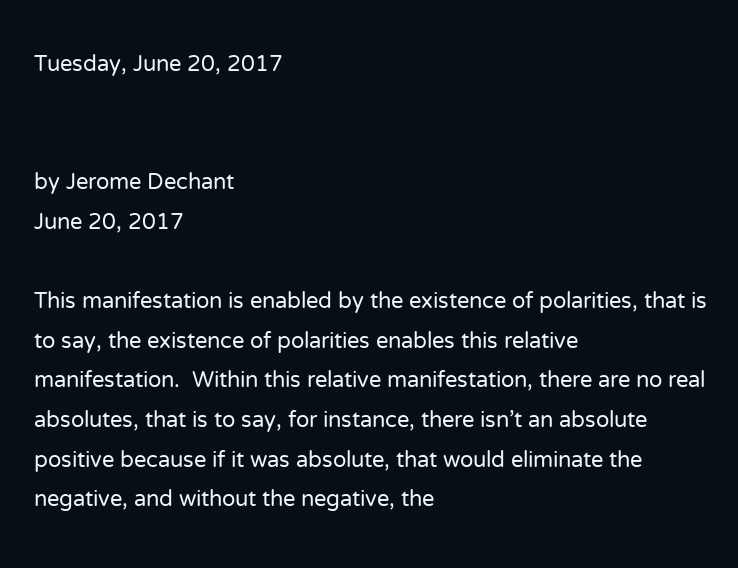Tuesday, June 20, 2017


by Jerome Dechant
June 20, 2017

This manifestation is enabled by the existence of polarities, that is to say, the existence of polarities enables this relative manifestation.  Within this relative manifestation, there are no real absolutes, that is to say, for instance, there isn’t an absolute positive because if it was absolute, that would eliminate the negative, and without the negative, the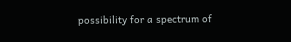possibility for a spectrum of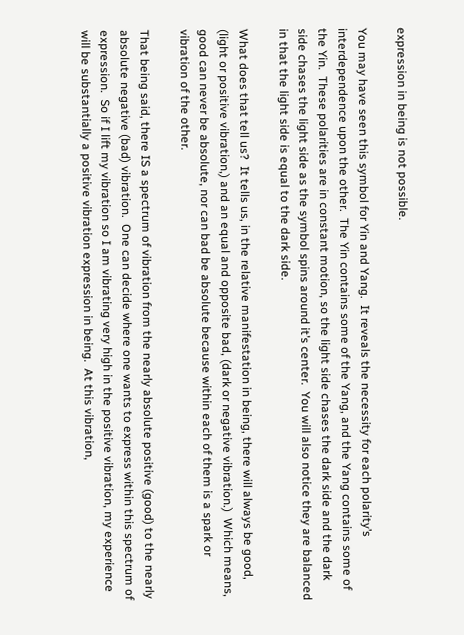expression in being is not possible.

You may have seen this symbol for Yin and Yang.  It reveals the necessity for each polarity’s interdependence upon the other.  The Yin contains some of the Yang, and the Yang contains some of the Yin.  These polarities are in constant motion, so the light side chases the dark side and the dark side chases the light side as the symbol spins around it’s center.  You will also notice they are balanced in that the light side is equal to the dark side.

What does that tell us?  It tells us, in the relative manifestation in being, there will always be good, (light or positive vibration,) and an equal and opposite bad, (dark or negative vibration.)  Which means, good can never be absolute, nor can bad be absolute because within each of them is a spark or vibration of the other.

That being said, there IS a spectrum of vibration from the nearly absolute positive (good) to the nearly absolute negative (bad) vibration.  One can decide where one wants to express within this spectrum of expression.  So if I lift my vibration so I am vibrating very high in the positive vibration, my experience will be substantially a positive vibration expression in being.  At this vibration,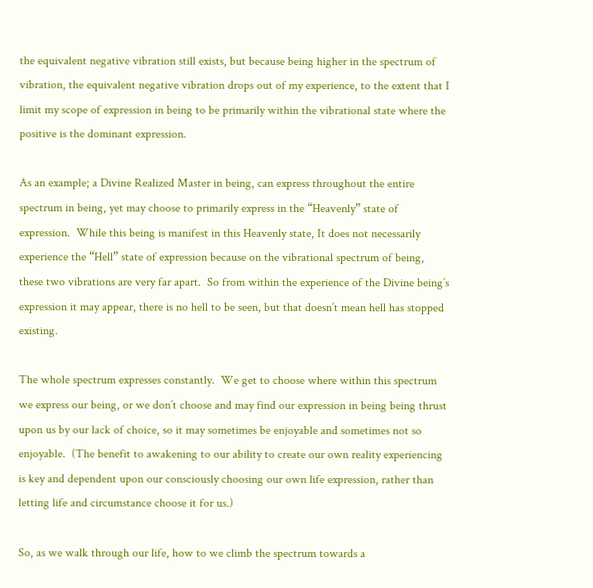the equivalent negative vibration still exists, but because being higher in the spectrum of vibration, the equivalent negative vibration drops out of my experience, to the extent that I limit my scope of expression in being to be primarily within the vibrational state where the positive is the dominant expression.

As an example; a Divine Realized Master in being, can express throughout the entire spectrum in being, yet may choose to primarily express in the “Heavenly” state of expression.  While this being is manifest in this Heavenly state, It does not necessarily experience the “Hell” state of expression because on the vibrational spectrum of being, these two vibrations are very far apart.  So from within the experience of the Divine being’s expression it may appear, there is no hell to be seen, but that doesn’t mean hell has stopped existing.

The whole spectrum expresses constantly.  We get to choose where within this spectrum we express our being, or we don’t choose and may find our expression in being being thrust upon us by our lack of choice, so it may sometimes be enjoyable and sometimes not so enjoyable.  (The benefit to awakening to our ability to create our own reality experiencing is key and dependent upon our consciously choosing our own life expression, rather than letting life and circumstance choose it for us.)

So, as we walk through our life, how to we climb the spectrum towards a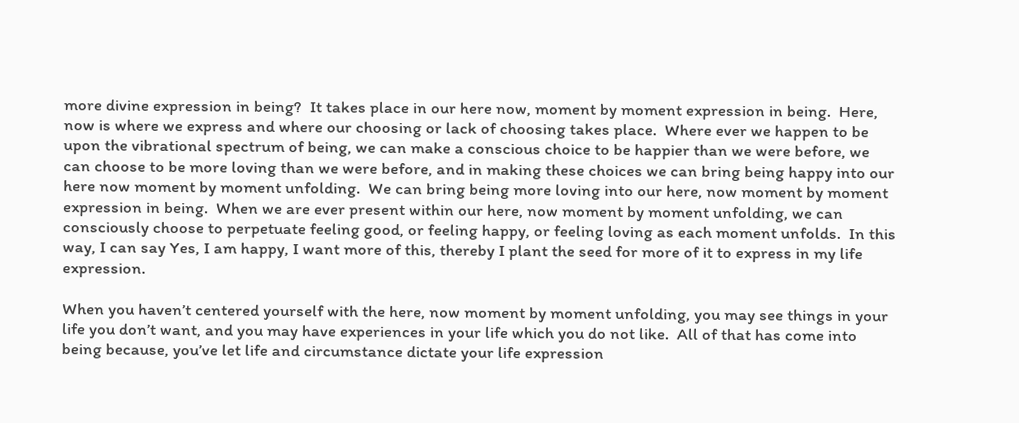more divine expression in being?  It takes place in our here now, moment by moment expression in being.  Here, now is where we express and where our choosing or lack of choosing takes place.  Where ever we happen to be upon the vibrational spectrum of being, we can make a conscious choice to be happier than we were before, we can choose to be more loving than we were before, and in making these choices we can bring being happy into our here now moment by moment unfolding.  We can bring being more loving into our here, now moment by moment expression in being.  When we are ever present within our here, now moment by moment unfolding, we can consciously choose to perpetuate feeling good, or feeling happy, or feeling loving as each moment unfolds.  In this way, I can say Yes, I am happy, I want more of this, thereby I plant the seed for more of it to express in my life expression.

When you haven’t centered yourself with the here, now moment by moment unfolding, you may see things in your life you don’t want, and you may have experiences in your life which you do not like.  All of that has come into being because, you’ve let life and circumstance dictate your life expression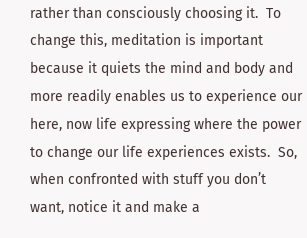rather than consciously choosing it.  To change this, meditation is important because it quiets the mind and body and more readily enables us to experience our here, now life expressing where the power to change our life experiences exists.  So, when confronted with stuff you don’t want, notice it and make a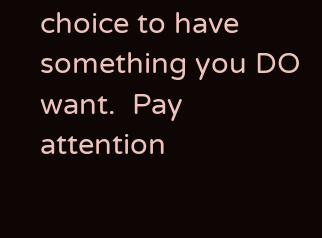choice to have something you DO want.  Pay attention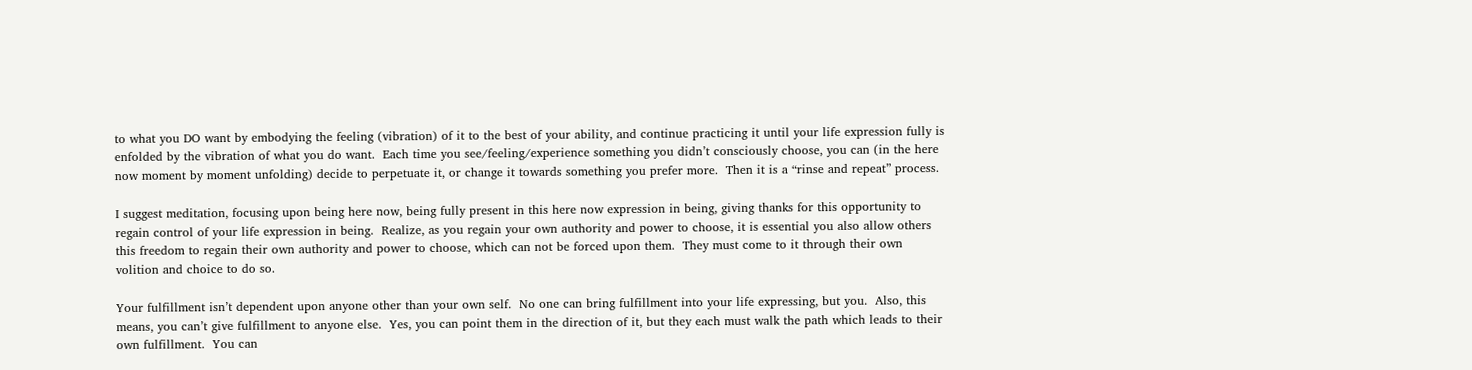to what you DO want by embodying the feeling (vibration) of it to the best of your ability, and continue practicing it until your life expression fully is enfolded by the vibration of what you do want.  Each time you see/feeling/experience something you didn’t consciously choose, you can (in the here now moment by moment unfolding) decide to perpetuate it, or change it towards something you prefer more.  Then it is a “rinse and repeat” process.

I suggest meditation, focusing upon being here now, being fully present in this here now expression in being, giving thanks for this opportunity to regain control of your life expression in being.  Realize, as you regain your own authority and power to choose, it is essential you also allow others this freedom to regain their own authority and power to choose, which can not be forced upon them.  They must come to it through their own volition and choice to do so.

Your fulfillment isn’t dependent upon anyone other than your own self.  No one can bring fulfillment into your life expressing, but you.  Also, this means, you can’t give fulfillment to anyone else.  Yes, you can point them in the direction of it, but they each must walk the path which leads to their own fulfillment.  You can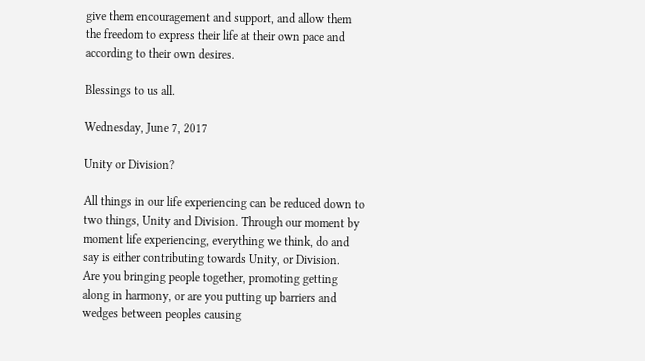give them encouragement and support, and allow them the freedom to express their life at their own pace and according to their own desires.

Blessings to us all.

Wednesday, June 7, 2017

Unity or Division?

All things in our life experiencing can be reduced down to two things, Unity and Division. Through our moment by moment life experiencing, everything we think, do and say is either contributing towards Unity, or Division.
Are you bringing people together, promoting getting along in harmony, or are you putting up barriers and wedges between peoples causing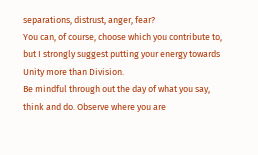separations, distrust, anger, fear?
You can, of course, choose which you contribute to, but I strongly suggest putting your energy towards Unity more than Division.
Be mindful through out the day of what you say, think and do. Observe where you are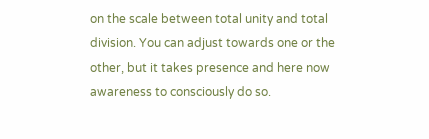on the scale between total unity and total division. You can adjust towards one or the other, but it takes presence and here now awareness to consciously do so.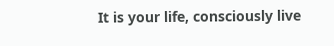It is your life, consciously live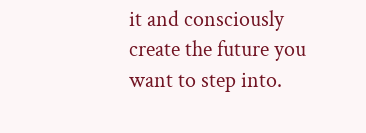it and consciously create the future you want to step into.